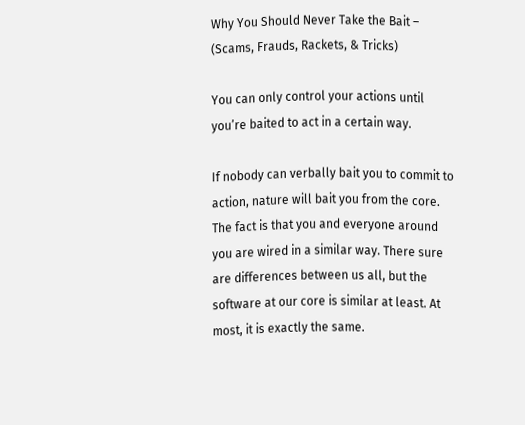Why You Should Never Take the Bait – (Scams, Frauds, Rackets, & Tricks)

You can only control your actions until you’re baited to act in a certain way.

If nobody can verbally bait you to commit to action, nature will bait you from the core. The fact is that you and everyone around you are wired in a similar way. There sure are differences between us all, but the software at our core is similar at least. At most, it is exactly the same.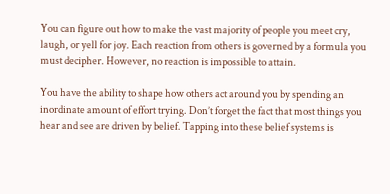You can figure out how to make the vast majority of people you meet cry, laugh, or yell for joy. Each reaction from others is governed by a formula you must decipher. However, no reaction is impossible to attain.

You have the ability to shape how others act around you by spending an inordinate amount of effort trying. Don’t forget the fact that most things you hear and see are driven by belief. Tapping into these belief systems is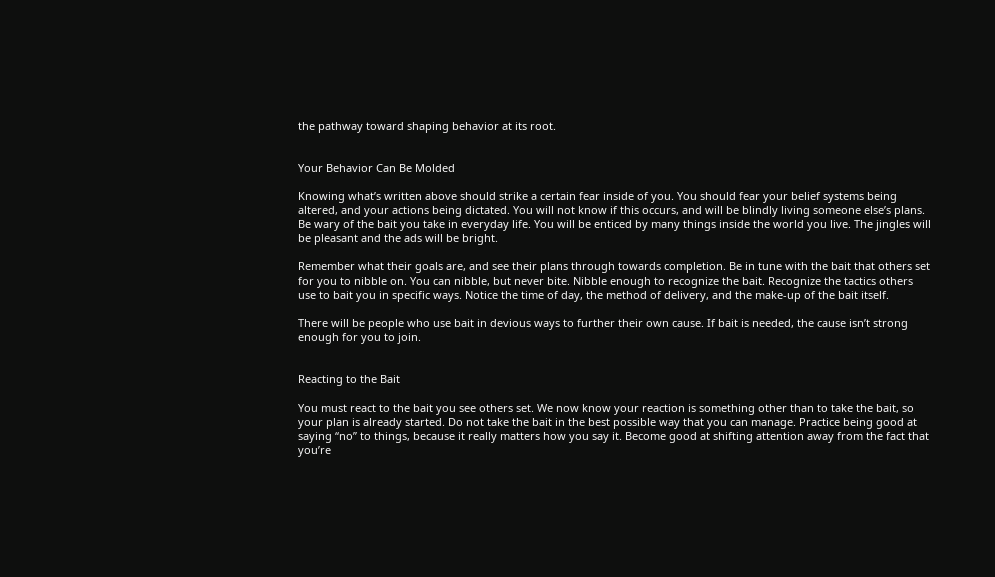the pathway toward shaping behavior at its root.


Your Behavior Can Be Molded

Knowing what’s written above should strike a certain fear inside of you. You should fear your belief systems being altered, and your actions being dictated. You will not know if this occurs, and will be blindly living someone else’s plans. Be wary of the bait you take in everyday life. You will be enticed by many things inside the world you live. The jingles will be pleasant and the ads will be bright.

Remember what their goals are, and see their plans through towards completion. Be in tune with the bait that others set for you to nibble on. You can nibble, but never bite. Nibble enough to recognize the bait. Recognize the tactics others use to bait you in specific ways. Notice the time of day, the method of delivery, and the make-up of the bait itself.

There will be people who use bait in devious ways to further their own cause. If bait is needed, the cause isn’t strong enough for you to join.


Reacting to the Bait

You must react to the bait you see others set. We now know your reaction is something other than to take the bait, so your plan is already started. Do not take the bait in the best possible way that you can manage. Practice being good at saying “no” to things, because it really matters how you say it. Become good at shifting attention away from the fact that you’re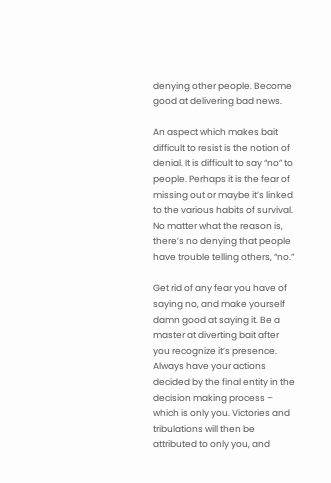denying other people. Become good at delivering bad news.

An aspect which makes bait difficult to resist is the notion of denial. It is difficult to say “no” to people. Perhaps it is the fear of missing out or maybe it’s linked to the various habits of survival. No matter what the reason is, there’s no denying that people have trouble telling others, “no.”

Get rid of any fear you have of saying no, and make yourself damn good at saying it. Be a master at diverting bait after you recognize it’s presence. Always have your actions decided by the final entity in the decision making process – which is only you. Victories and tribulations will then be attributed to only you, and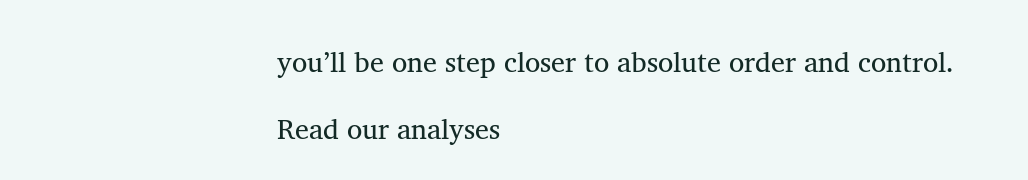you’ll be one step closer to absolute order and control.

Read our analyses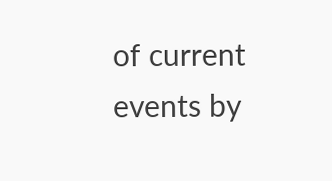of current events by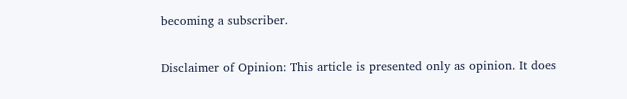becoming a subscriber.

Disclaimer of Opinion: This article is presented only as opinion. It does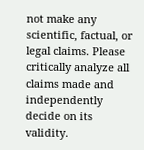not make any scientific, factual, or legal claims. Please critically analyze all claims made and independently decide on its validity.